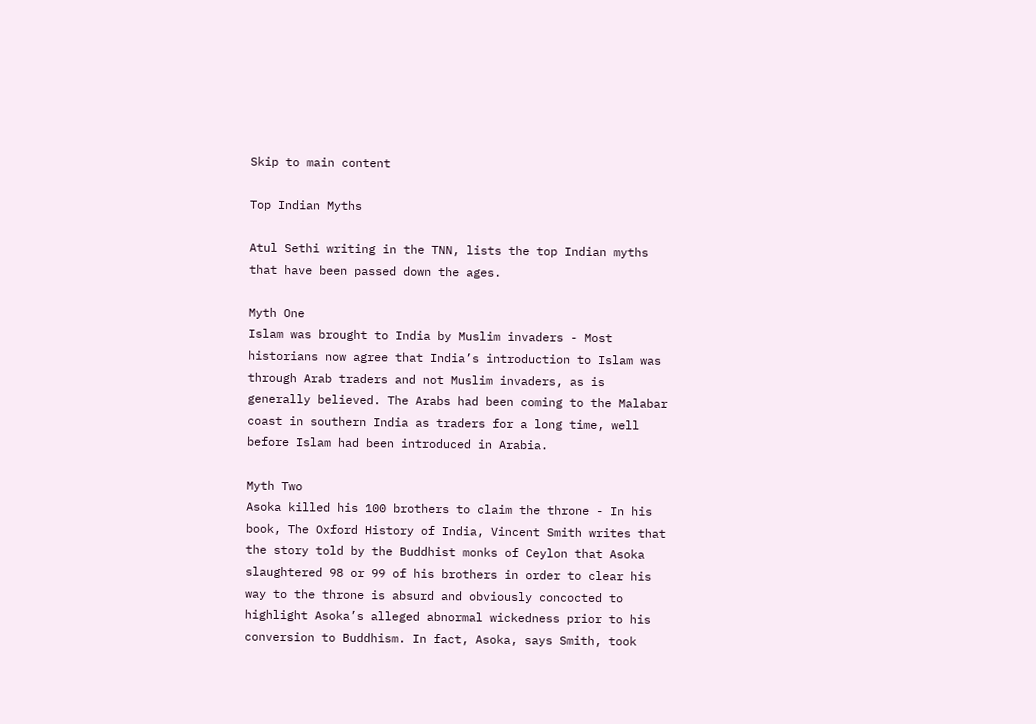Skip to main content

Top Indian Myths

Atul Sethi writing in the TNN, lists the top Indian myths that have been passed down the ages.

Myth One
Islam was brought to India by Muslim invaders - Most historians now agree that India’s introduction to Islam was through Arab traders and not Muslim invaders, as is generally believed. The Arabs had been coming to the Malabar coast in southern India as traders for a long time, well before Islam had been introduced in Arabia.

Myth Two
Asoka killed his 100 brothers to claim the throne - In his book, The Oxford History of India, Vincent Smith writes that the story told by the Buddhist monks of Ceylon that Asoka slaughtered 98 or 99 of his brothers in order to clear his way to the throne is absurd and obviously concocted to highlight Asoka’s alleged abnormal wickedness prior to his conversion to Buddhism. In fact, Asoka, says Smith, took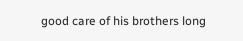good care of his brothers long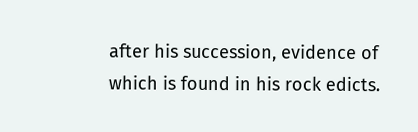after his succession, evidence of which is found in his rock edicts.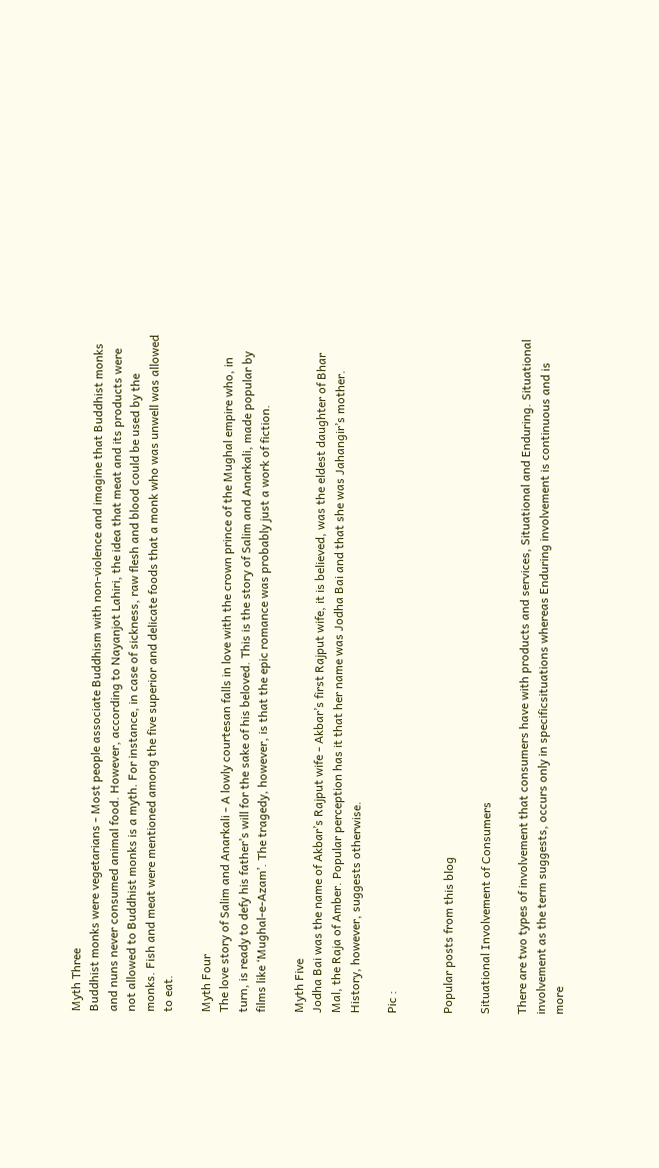Myth Three
Buddhist monks were vegetarians - Most people associate Buddhism with non-violence and imagine that Buddhist monks and nuns never consumed animal food. However, according to Nayanjot Lahiri, the idea that meat and its products were not allowed to Buddhist monks is a myth. For instance, in case of sickness, raw flesh and blood could be used by the monks. Fish and meat were mentioned among the five superior and delicate foods that a monk who was unwell was allowed to eat.

Myth Four
The love story of Salim and Anarkali - A lowly courtesan falls in love with the crown prince of the Mughal empire who, in turn, is ready to defy his father’s will for the sake of his beloved. This is the story of Salim and Anarkali, made popular by films like ‘Mughal-e-Azam’. The tragedy, however, is that the epic romance was probably just a work of fiction.

Myth Five
Jodha Bai was the name of Akbar’s Rajput wife - Akbar’s first Rajput wife, it is believed, was the eldest daughter of Bhar Mal, the Raja of Amber. Popular perception has it that her name was Jodha Bai and that she was Jahangir’s mother. History, however, suggests otherwise.

Pic :


Popular posts from this blog

Situational Involvement of Consumers

There are two types of involvement that consumers have with products and services, Situational and Enduring. Situational involvement as the term suggests, occurs only in specificsituations whereas Enduring involvement is continuous and is more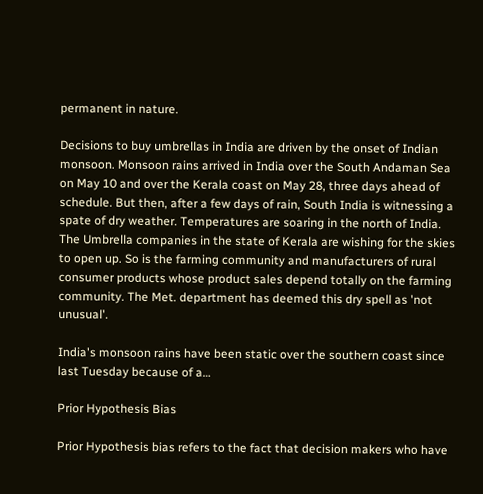permanent in nature.

Decisions to buy umbrellas in India are driven by the onset of Indian monsoon. Monsoon rains arrived in India over the South Andaman Sea on May 10 and over the Kerala coast on May 28, three days ahead of schedule. But then, after a few days of rain, South India is witnessing a spate of dry weather. Temperatures are soaring in the north of India. The Umbrella companies in the state of Kerala are wishing for the skies to open up. So is the farming community and manufacturers of rural consumer products whose product sales depend totally on the farming community. The Met. department has deemed this dry spell as 'not unusual'.

India's monsoon rains have been static over the southern coast since last Tuesday because of a…

Prior Hypothesis Bias

Prior Hypothesis bias refers to the fact that decision makers who have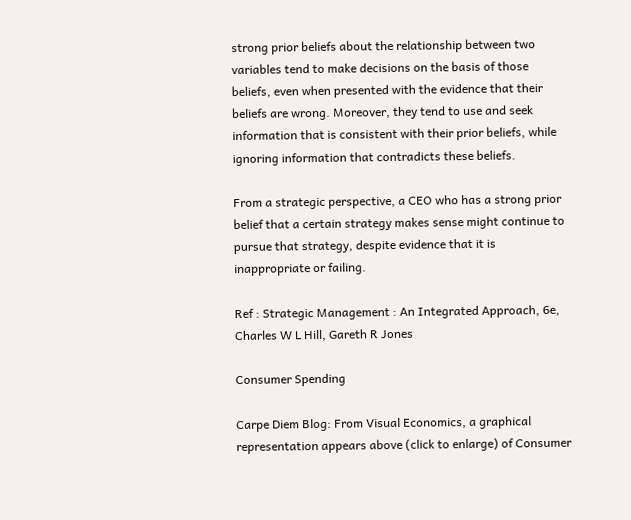strong prior beliefs about the relationship between two variables tend to make decisions on the basis of those beliefs, even when presented with the evidence that their beliefs are wrong. Moreover, they tend to use and seek information that is consistent with their prior beliefs, while ignoring information that contradicts these beliefs.

From a strategic perspective, a CEO who has a strong prior belief that a certain strategy makes sense might continue to pursue that strategy, despite evidence that it is inappropriate or failing.

Ref : Strategic Management : An Integrated Approach, 6e, Charles W L Hill, Gareth R Jones

Consumer Spending

Carpe Diem Blog: From Visual Economics, a graphical representation appears above (click to enlarge) of Consumer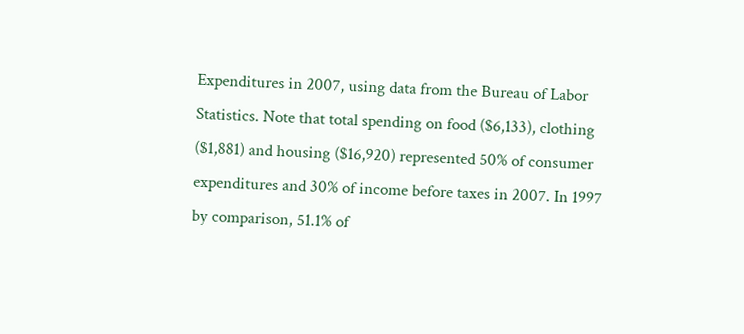Expenditures in 2007, using data from the Bureau of Labor Statistics. Note that total spending on food ($6,133), clothing ($1,881) and housing ($16,920) represented 50% of consumer expenditures and 30% of income before taxes in 2007. In 1997 by comparison, 51.1% of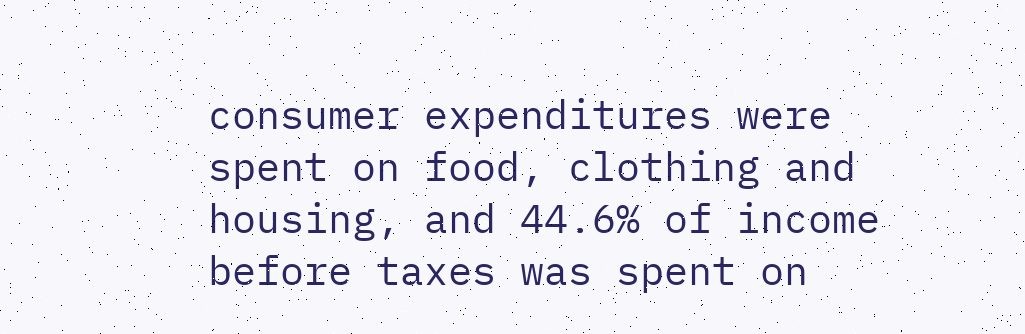consumer expenditures were spent on food, clothing and housing, and 44.6% of income before taxes was spent on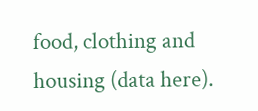food, clothing and housing (data here).